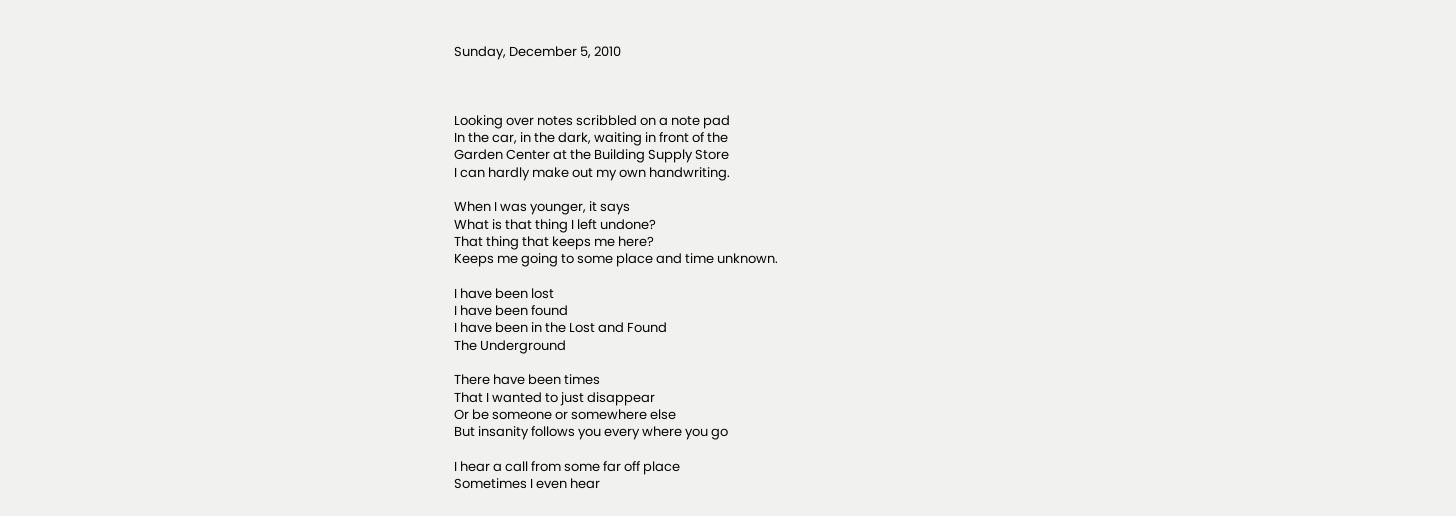Sunday, December 5, 2010



Looking over notes scribbled on a note pad
In the car, in the dark, waiting in front of the
Garden Center at the Building Supply Store
I can hardly make out my own handwriting.

When I was younger, it says
What is that thing I left undone?
That thing that keeps me here?
Keeps me going to some place and time unknown.

I have been lost
I have been found
I have been in the Lost and Found
The Underground

There have been times
That I wanted to just disappear
Or be someone or somewhere else
But insanity follows you every where you go

I hear a call from some far off place
Sometimes I even hear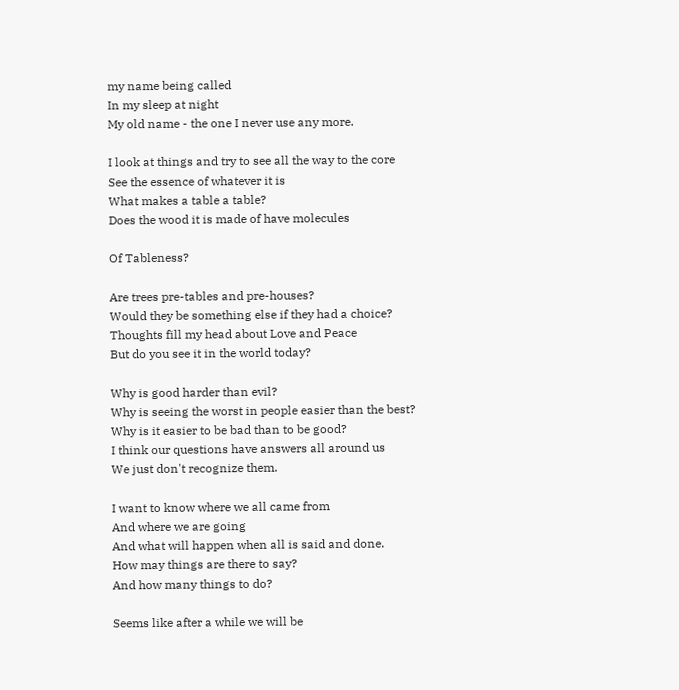my name being called
In my sleep at night
My old name - the one I never use any more.

I look at things and try to see all the way to the core
See the essence of whatever it is
What makes a table a table?
Does the wood it is made of have molecules

Of Tableness?

Are trees pre-tables and pre-houses?
Would they be something else if they had a choice?
Thoughts fill my head about Love and Peace
But do you see it in the world today?

Why is good harder than evil?
Why is seeing the worst in people easier than the best?
Why is it easier to be bad than to be good?
I think our questions have answers all around us
We just don't recognize them.

I want to know where we all came from
And where we are going
And what will happen when all is said and done.
How may things are there to say?
And how many things to do?

Seems like after a while we will be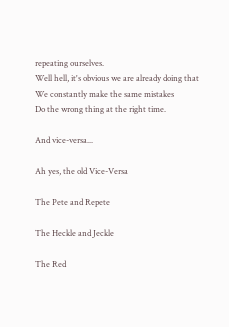repeating ourselves.
Well hell, it's obvious we are already doing that
We constantly make the same mistakes
Do the wrong thing at the right time.

And vice-versa...

Ah yes, the old Vice-Versa

The Pete and Repete

The Heckle and Jeckle

The Red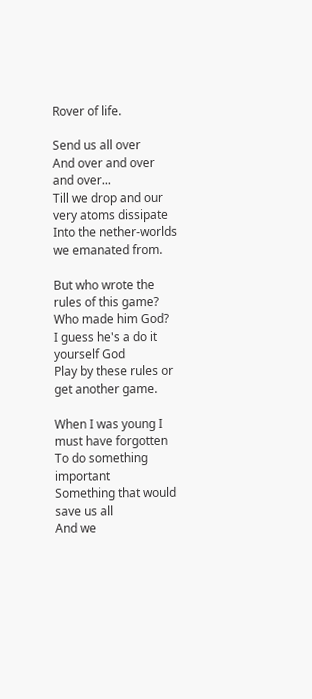Rover of life.

Send us all over
And over and over and over...
Till we drop and our very atoms dissipate
Into the nether-worlds we emanated from.

But who wrote the rules of this game?
Who made him God?
I guess he's a do it yourself God
Play by these rules or get another game.

When I was young I must have forgotten
To do something important
Something that would save us all
And we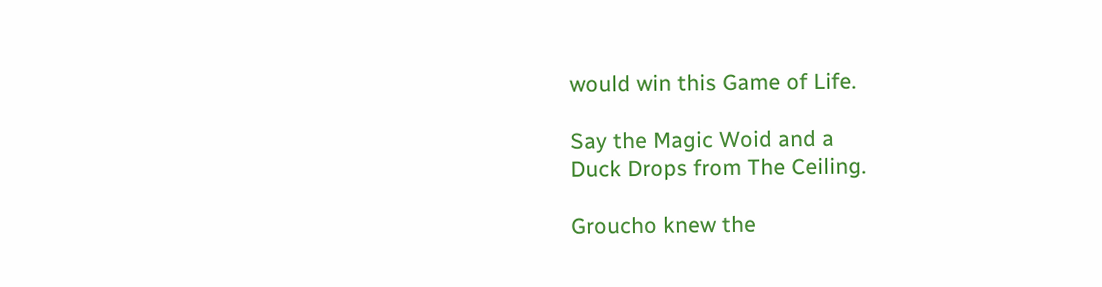would win this Game of Life.

Say the Magic Woid and a
Duck Drops from The Ceiling.

Groucho knew the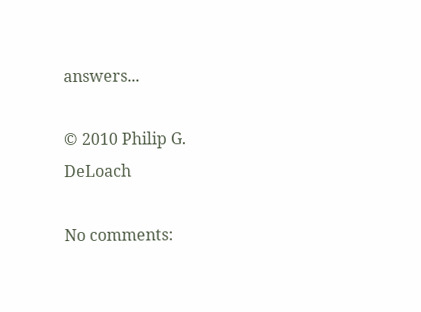answers...

© 2010 Philip G. DeLoach

No comments: